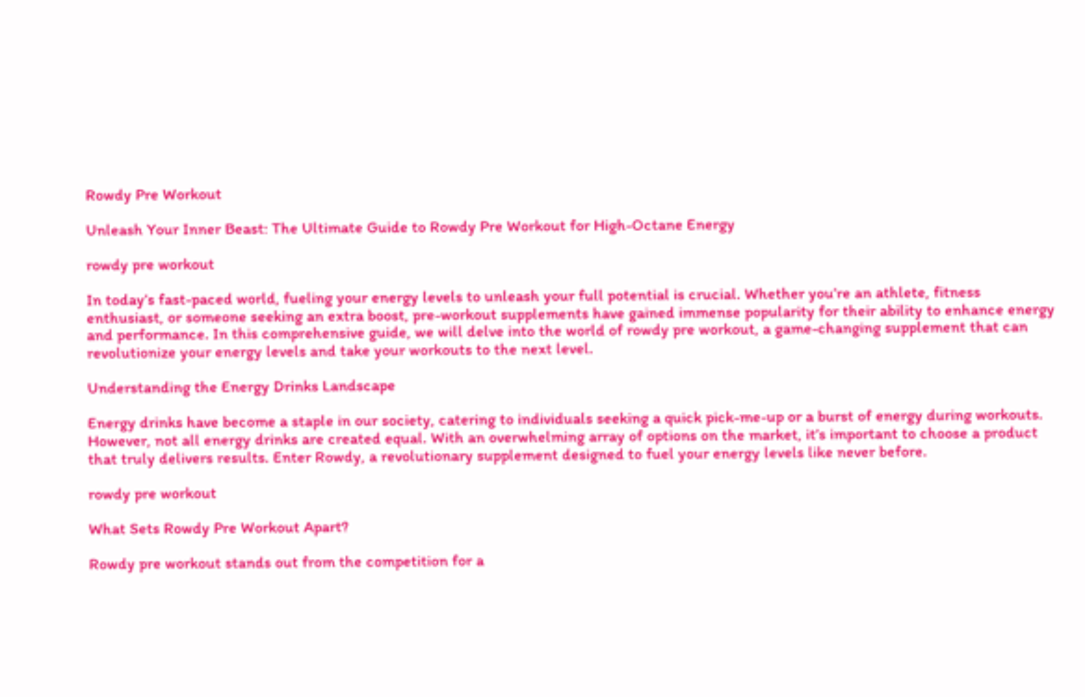Rowdy Pre Workout

Unleash Your Inner Beast: The Ultimate Guide to Rowdy Pre Workout for High-Octane Energy

rowdy pre workout

In today’s fast-paced world, fueling your energy levels to unleash your full potential is crucial. Whether you’re an athlete, fitness enthusiast, or someone seeking an extra boost, pre-workout supplements have gained immense popularity for their ability to enhance energy and performance. In this comprehensive guide, we will delve into the world of rowdy pre workout, a game-changing supplement that can revolutionize your energy levels and take your workouts to the next level.

Understanding the Energy Drinks Landscape

Energy drinks have become a staple in our society, catering to individuals seeking a quick pick-me-up or a burst of energy during workouts. However, not all energy drinks are created equal. With an overwhelming array of options on the market, it’s important to choose a product that truly delivers results. Enter Rowdy, a revolutionary supplement designed to fuel your energy levels like never before.

rowdy pre workout

What Sets Rowdy Pre Workout Apart?

Rowdy pre workout stands out from the competition for a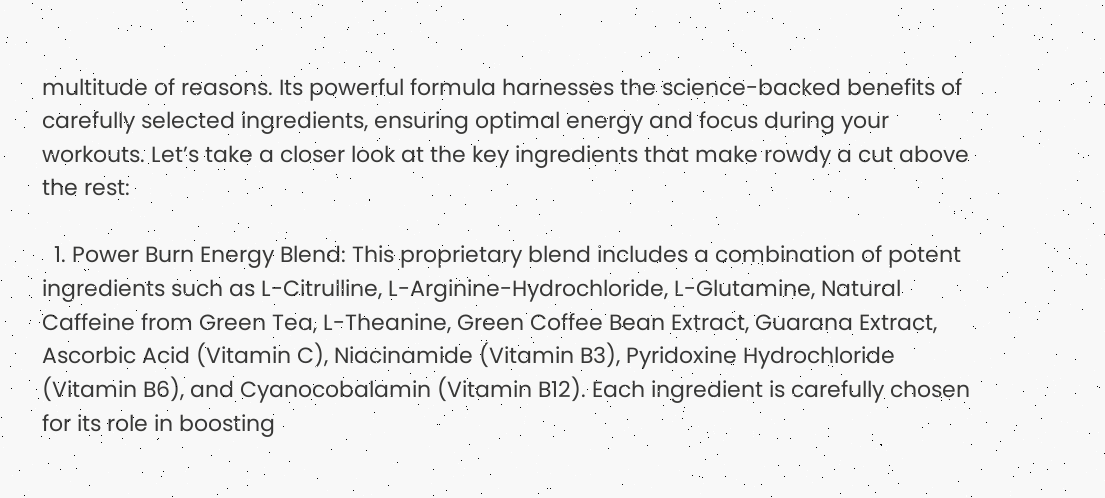multitude of reasons. Its powerful formula harnesses the science-backed benefits of carefully selected ingredients, ensuring optimal energy and focus during your workouts. Let’s take a closer look at the key ingredients that make rowdy a cut above the rest:

  1. Power Burn Energy Blend: This proprietary blend includes a combination of potent ingredients such as L-Citrulline, L-Arginine-Hydrochloride, L-Glutamine, Natural Caffeine from Green Tea, L-Theanine, Green Coffee Bean Extract, Guarana Extract, Ascorbic Acid (Vitamin C), Niacinamide (Vitamin B3), Pyridoxine Hydrochloride (Vitamin B6), and Cyanocobalamin (Vitamin B12). Each ingredient is carefully chosen for its role in boosting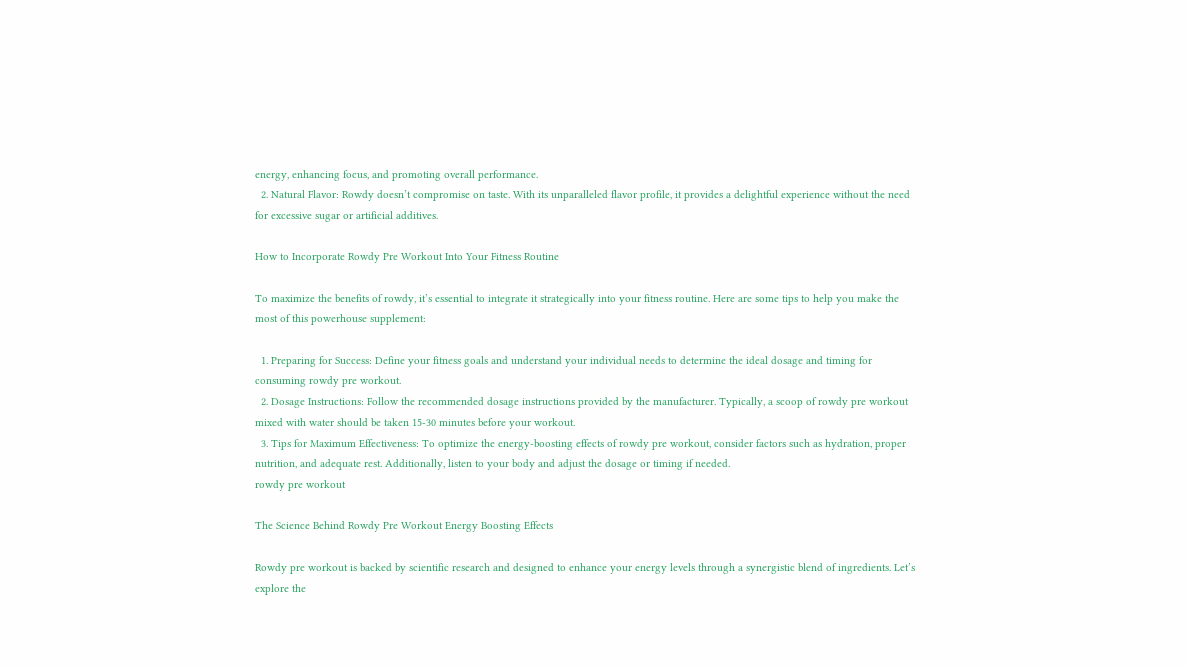energy, enhancing focus, and promoting overall performance.
  2. Natural Flavor: Rowdy doesn’t compromise on taste. With its unparalleled flavor profile, it provides a delightful experience without the need for excessive sugar or artificial additives.

How to Incorporate Rowdy Pre Workout Into Your Fitness Routine

To maximize the benefits of rowdy, it’s essential to integrate it strategically into your fitness routine. Here are some tips to help you make the most of this powerhouse supplement:

  1. Preparing for Success: Define your fitness goals and understand your individual needs to determine the ideal dosage and timing for consuming rowdy pre workout.
  2. Dosage Instructions: Follow the recommended dosage instructions provided by the manufacturer. Typically, a scoop of rowdy pre workout mixed with water should be taken 15-30 minutes before your workout.
  3. Tips for Maximum Effectiveness: To optimize the energy-boosting effects of rowdy pre workout, consider factors such as hydration, proper nutrition, and adequate rest. Additionally, listen to your body and adjust the dosage or timing if needed.
rowdy pre workout

The Science Behind Rowdy Pre Workout Energy Boosting Effects

Rowdy pre workout is backed by scientific research and designed to enhance your energy levels through a synergistic blend of ingredients. Let’s explore the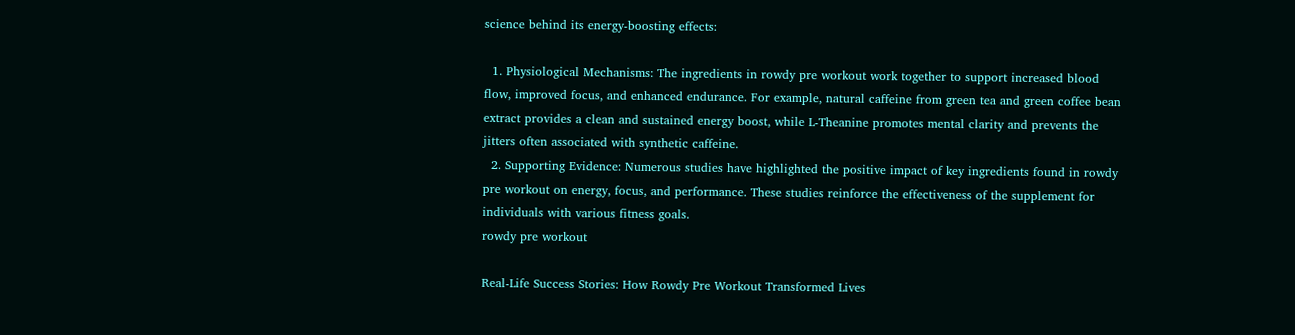science behind its energy-boosting effects:

  1. Physiological Mechanisms: The ingredients in rowdy pre workout work together to support increased blood flow, improved focus, and enhanced endurance. For example, natural caffeine from green tea and green coffee bean extract provides a clean and sustained energy boost, while L-Theanine promotes mental clarity and prevents the jitters often associated with synthetic caffeine.
  2. Supporting Evidence: Numerous studies have highlighted the positive impact of key ingredients found in rowdy pre workout on energy, focus, and performance. These studies reinforce the effectiveness of the supplement for individuals with various fitness goals.
rowdy pre workout

Real-Life Success Stories: How Rowdy Pre Workout Transformed Lives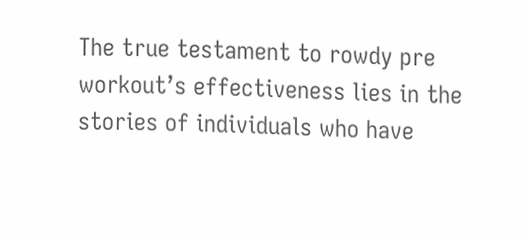The true testament to rowdy pre workout’s effectiveness lies in the stories of individuals who have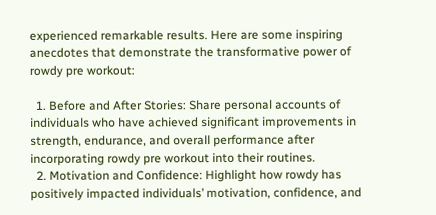experienced remarkable results. Here are some inspiring anecdotes that demonstrate the transformative power of rowdy pre workout:

  1. Before and After Stories: Share personal accounts of individuals who have achieved significant improvements in strength, endurance, and overall performance after incorporating rowdy pre workout into their routines.
  2. Motivation and Confidence: Highlight how rowdy has positively impacted individuals’ motivation, confidence, and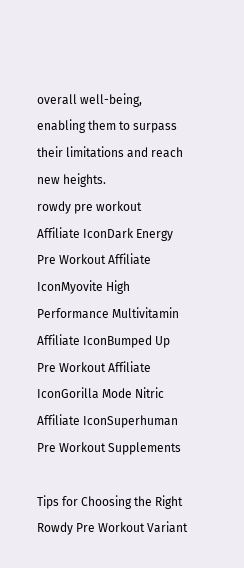overall well-being, enabling them to surpass their limitations and reach new heights.
rowdy pre workout
Affiliate IconDark Energy Pre Workout Affiliate IconMyovite High Performance Multivitamin Affiliate IconBumped Up Pre Workout Affiliate IconGorilla Mode Nitric Affiliate IconSuperhuman Pre Workout Supplements

Tips for Choosing the Right Rowdy Pre Workout Variant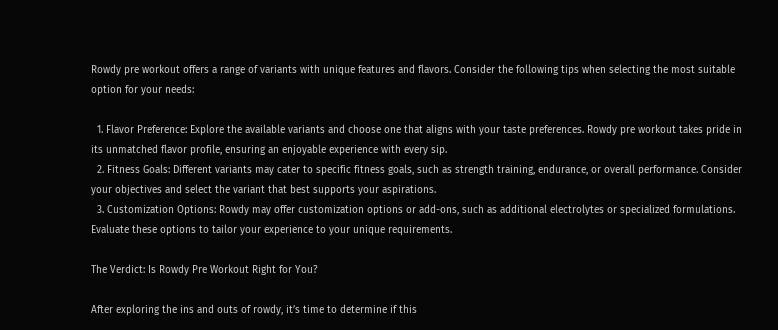Rowdy pre workout offers a range of variants with unique features and flavors. Consider the following tips when selecting the most suitable option for your needs:

  1. Flavor Preference: Explore the available variants and choose one that aligns with your taste preferences. Rowdy pre workout takes pride in its unmatched flavor profile, ensuring an enjoyable experience with every sip.
  2. Fitness Goals: Different variants may cater to specific fitness goals, such as strength training, endurance, or overall performance. Consider your objectives and select the variant that best supports your aspirations.
  3. Customization Options: Rowdy may offer customization options or add-ons, such as additional electrolytes or specialized formulations. Evaluate these options to tailor your experience to your unique requirements.

The Verdict: Is Rowdy Pre Workout Right for You?

After exploring the ins and outs of rowdy, it’s time to determine if this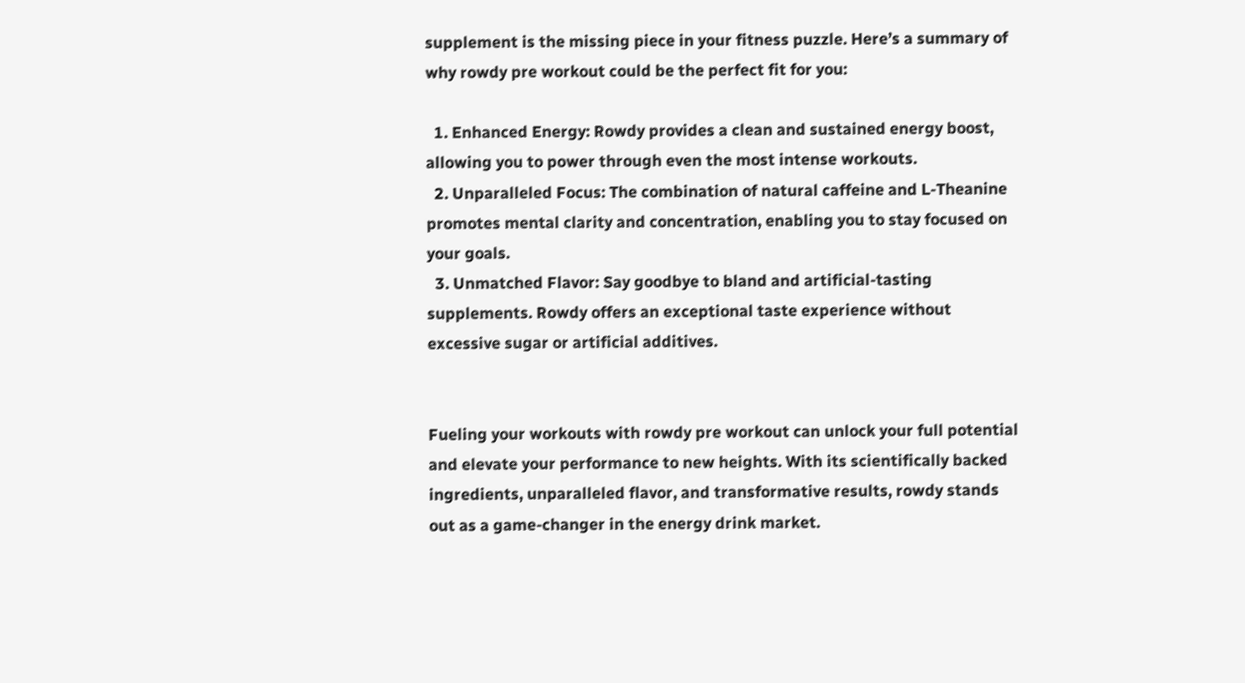supplement is the missing piece in your fitness puzzle. Here’s a summary of why rowdy pre workout could be the perfect fit for you:

  1. Enhanced Energy: Rowdy provides a clean and sustained energy boost, allowing you to power through even the most intense workouts.
  2. Unparalleled Focus: The combination of natural caffeine and L-Theanine promotes mental clarity and concentration, enabling you to stay focused on your goals.
  3. Unmatched Flavor: Say goodbye to bland and artificial-tasting supplements. Rowdy offers an exceptional taste experience without excessive sugar or artificial additives.


Fueling your workouts with rowdy pre workout can unlock your full potential and elevate your performance to new heights. With its scientifically backed ingredients, unparalleled flavor, and transformative results, rowdy stands out as a game-changer in the energy drink market.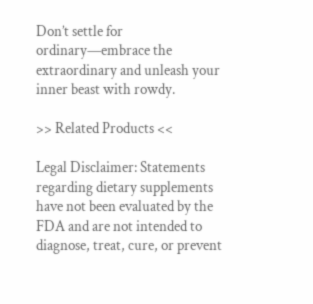Don’t settle for ordinary—embrace the extraordinary and unleash your inner beast with rowdy.

>> Related Products <<

Legal Disclaimer: Statements regarding dietary supplements have not been evaluated by the FDA and are not intended to diagnose, treat, cure, or prevent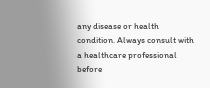any disease or health condition. Always consult with a healthcare professional before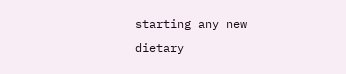starting any new dietary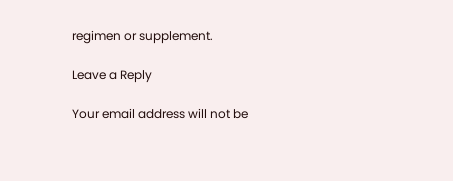regimen or supplement.

Leave a Reply

Your email address will not be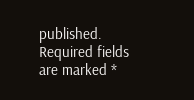published. Required fields are marked *